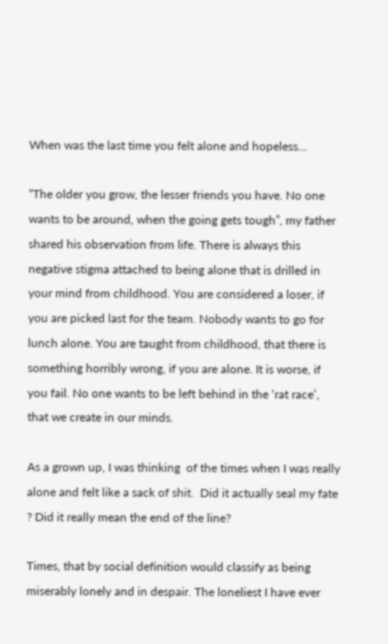When was the last time you felt alone and hopeless…

“The older you grow, the lesser friends you have. No one wants to be around, when the going gets tough”, my father shared his observation from life. There is always this negative stigma attached to being alone that is drilled in your mind from childhood. You are considered a loser, if you are picked last for the team. Nobody wants to go for lunch alone. You are taught from childhood, that there is something horribly wrong, if you are alone. It is worse, if you fail. No one wants to be left behind in the ‘rat race’, that we create in our minds.

As a grown up, I was thinking  of the times when I was really alone and felt like a sack of shit.  Did it actually seal my fate ? Did it really mean the end of the line?

Times, that by social definition would classify as being miserably lonely and in despair. The loneliest I have ever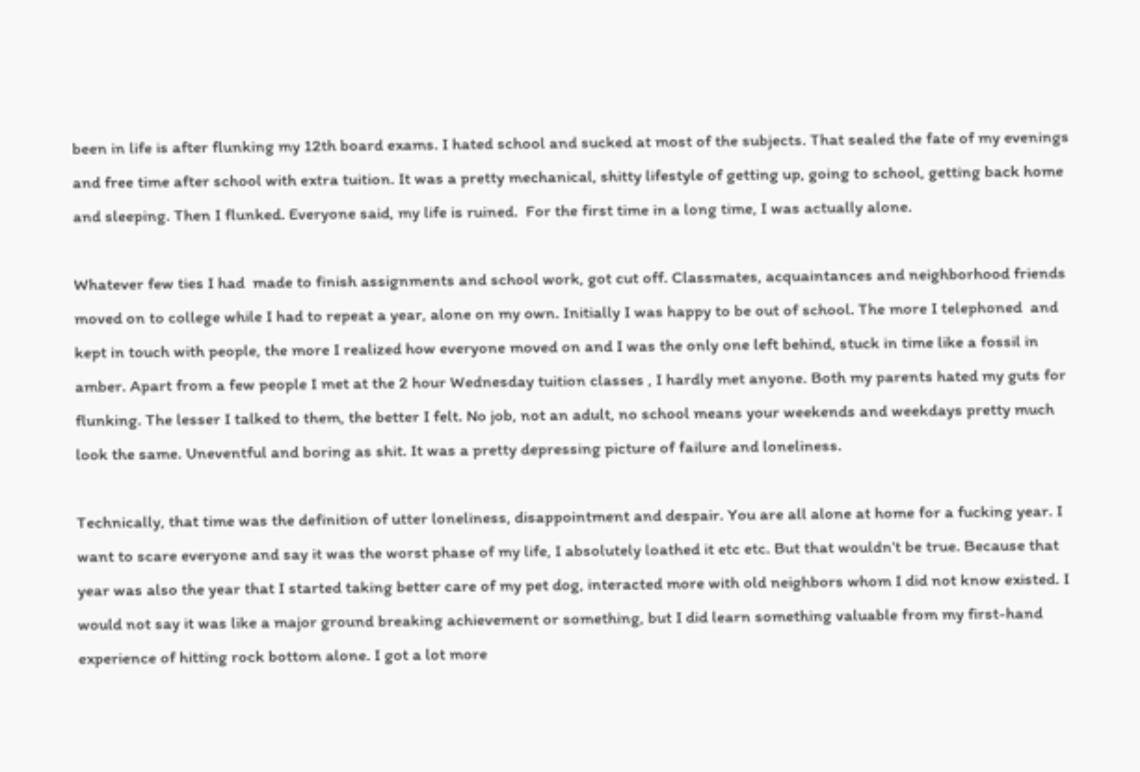been in life is after flunking my 12th board exams. I hated school and sucked at most of the subjects. That sealed the fate of my evenings and free time after school with extra tuition. It was a pretty mechanical, shitty lifestyle of getting up, going to school, getting back home and sleeping. Then I flunked. Everyone said, my life is ruined.  For the first time in a long time, I was actually alone.

Whatever few ties I had  made to finish assignments and school work, got cut off. Classmates, acquaintances and neighborhood friends moved on to college while I had to repeat a year, alone on my own. Initially I was happy to be out of school. The more I telephoned  and kept in touch with people, the more I realized how everyone moved on and I was the only one left behind, stuck in time like a fossil in amber. Apart from a few people I met at the 2 hour Wednesday tuition classes , I hardly met anyone. Both my parents hated my guts for flunking. The lesser I talked to them, the better I felt. No job, not an adult, no school means your weekends and weekdays pretty much look the same. Uneventful and boring as shit. It was a pretty depressing picture of failure and loneliness.

Technically, that time was the definition of utter loneliness, disappointment and despair. You are all alone at home for a fucking year. I want to scare everyone and say it was the worst phase of my life, I absolutely loathed it etc etc. But that wouldn’t be true. Because that year was also the year that I started taking better care of my pet dog, interacted more with old neighbors whom I did not know existed. I would not say it was like a major ground breaking achievement or something, but I did learn something valuable from my first-hand experience of hitting rock bottom alone. I got a lot more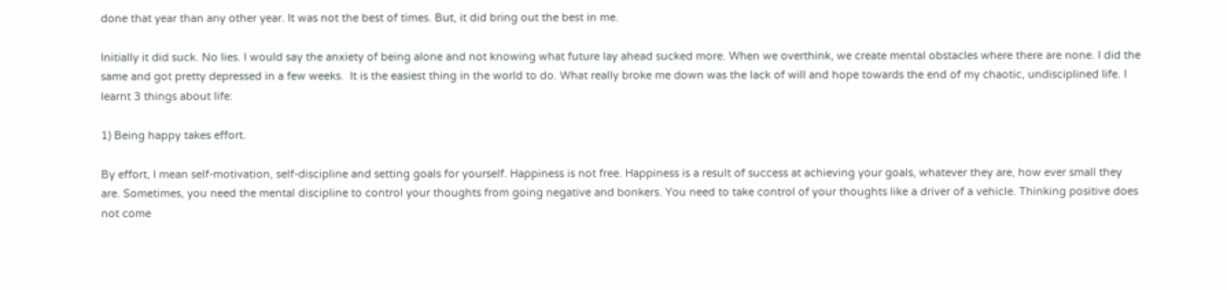done that year than any other year. It was not the best of times. But, it did bring out the best in me.

Initially it did suck. No lies. I would say the anxiety of being alone and not knowing what future lay ahead sucked more. When we overthink, we create mental obstacles where there are none. I did the same and got pretty depressed in a few weeks.  It is the easiest thing in the world to do. What really broke me down was the lack of will and hope towards the end of my chaotic, undisciplined life. I learnt 3 things about life:

1) Being happy takes effort.

By effort, I mean self-motivation, self-discipline and setting goals for yourself. Happiness is not free. Happiness is a result of success at achieving your goals, whatever they are, how ever small they are. Sometimes, you need the mental discipline to control your thoughts from going negative and bonkers. You need to take control of your thoughts like a driver of a vehicle. Thinking positive does not come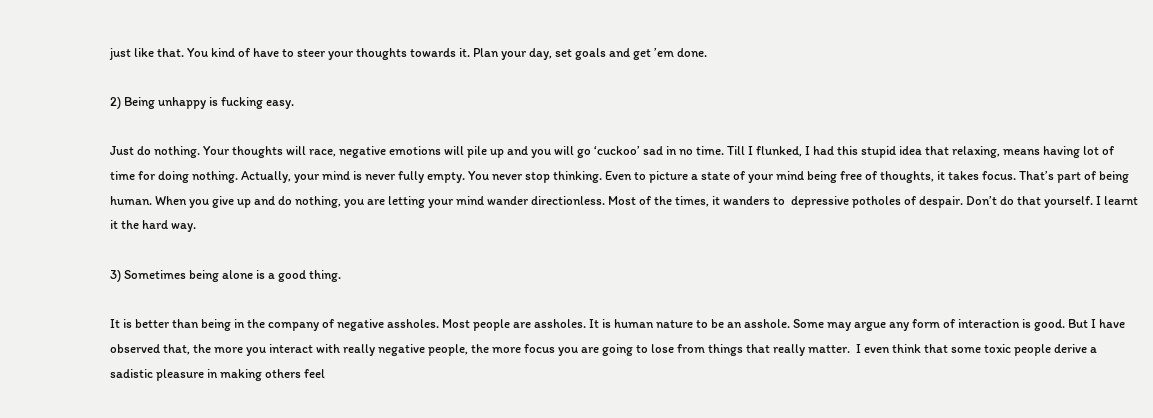just like that. You kind of have to steer your thoughts towards it. Plan your day, set goals and get ’em done.

2) Being unhappy is fucking easy.

Just do nothing. Your thoughts will race, negative emotions will pile up and you will go ‘cuckoo’ sad in no time. Till I flunked, I had this stupid idea that relaxing, means having lot of time for doing nothing. Actually, your mind is never fully empty. You never stop thinking. Even to picture a state of your mind being free of thoughts, it takes focus. That’s part of being human. When you give up and do nothing, you are letting your mind wander directionless. Most of the times, it wanders to  depressive potholes of despair. Don’t do that yourself. I learnt it the hard way.

3) Sometimes being alone is a good thing.

It is better than being in the company of negative assholes. Most people are assholes. It is human nature to be an asshole. Some may argue any form of interaction is good. But I have observed that, the more you interact with really negative people, the more focus you are going to lose from things that really matter.  I even think that some toxic people derive a sadistic pleasure in making others feel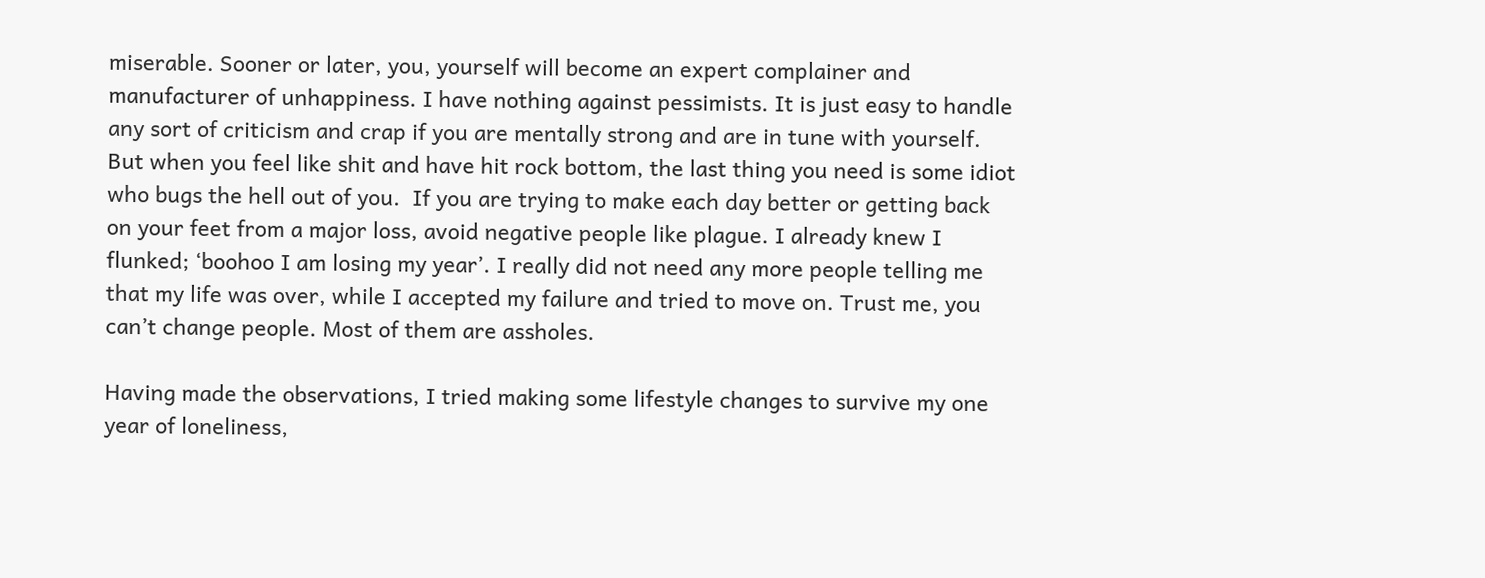miserable. Sooner or later, you, yourself will become an expert complainer and manufacturer of unhappiness. I have nothing against pessimists. It is just easy to handle any sort of criticism and crap if you are mentally strong and are in tune with yourself. But when you feel like shit and have hit rock bottom, the last thing you need is some idiot who bugs the hell out of you.  If you are trying to make each day better or getting back on your feet from a major loss, avoid negative people like plague. I already knew I flunked; ‘boohoo I am losing my year’. I really did not need any more people telling me that my life was over, while I accepted my failure and tried to move on. Trust me, you can’t change people. Most of them are assholes.

Having made the observations, I tried making some lifestyle changes to survive my one year of loneliness,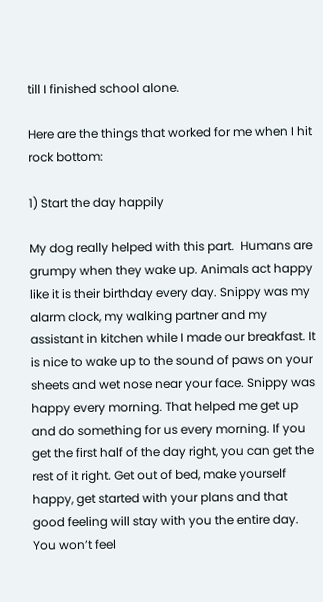till I finished school alone.

Here are the things that worked for me when I hit rock bottom:

1) Start the day happily

My dog really helped with this part.  Humans are grumpy when they wake up. Animals act happy like it is their birthday every day. Snippy was my alarm clock, my walking partner and my assistant in kitchen while I made our breakfast. It is nice to wake up to the sound of paws on your sheets and wet nose near your face. Snippy was happy every morning. That helped me get up and do something for us every morning. If you get the first half of the day right, you can get the rest of it right. Get out of bed, make yourself happy, get started with your plans and that good feeling will stay with you the entire day.  You won’t feel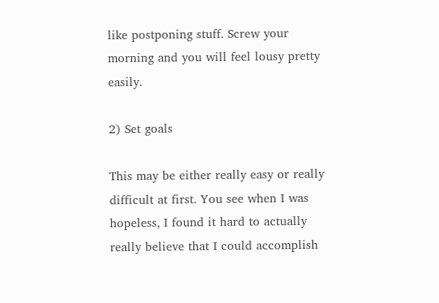like postponing stuff. Screw your morning and you will feel lousy pretty easily.

2) Set goals

This may be either really easy or really difficult at first. You see when I was hopeless, I found it hard to actually really believe that I could accomplish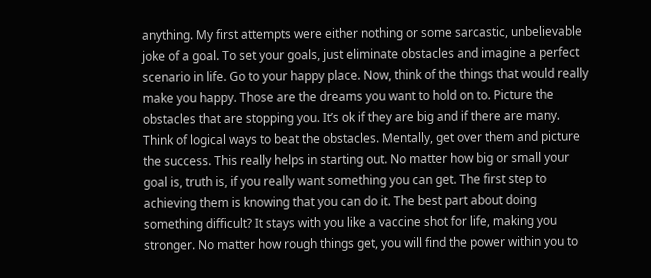anything. My first attempts were either nothing or some sarcastic, unbelievable joke of a goal. To set your goals, just eliminate obstacles and imagine a perfect scenario in life. Go to your happy place. Now, think of the things that would really make you happy. Those are the dreams you want to hold on to. Picture the obstacles that are stopping you. It’s ok if they are big and if there are many. Think of logical ways to beat the obstacles. Mentally, get over them and picture the success. This really helps in starting out. No matter how big or small your goal is, truth is, if you really want something you can get. The first step to achieving them is knowing that you can do it. The best part about doing something difficult? It stays with you like a vaccine shot for life, making you stronger. No matter how rough things get, you will find the power within you to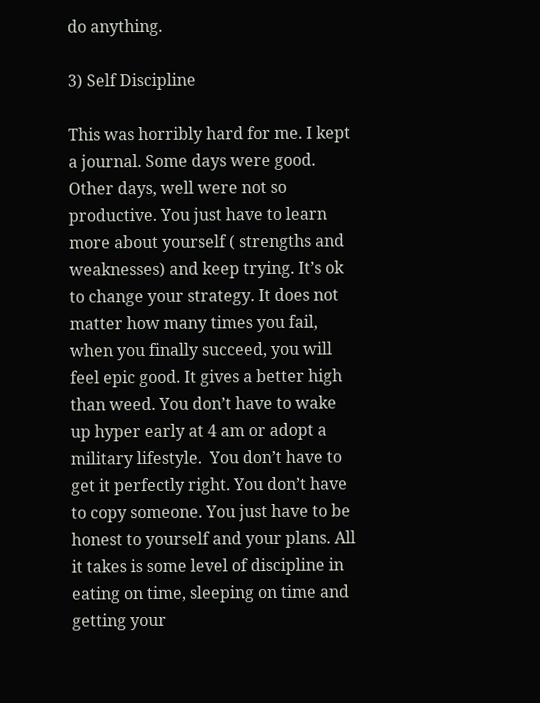do anything.

3) Self Discipline

This was horribly hard for me. I kept a journal. Some days were good. Other days, well were not so productive. You just have to learn more about yourself ( strengths and weaknesses) and keep trying. It’s ok to change your strategy. It does not matter how many times you fail, when you finally succeed, you will feel epic good. It gives a better high than weed. You don’t have to wake up hyper early at 4 am or adopt a military lifestyle.  You don’t have to get it perfectly right. You don’t have to copy someone. You just have to be honest to yourself and your plans. All it takes is some level of discipline in eating on time, sleeping on time and getting your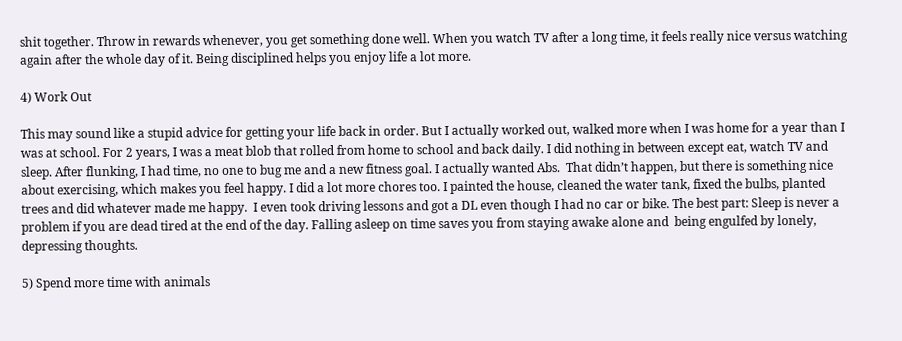shit together. Throw in rewards whenever, you get something done well. When you watch TV after a long time, it feels really nice versus watching again after the whole day of it. Being disciplined helps you enjoy life a lot more.

4) Work Out

This may sound like a stupid advice for getting your life back in order. But I actually worked out, walked more when I was home for a year than I was at school. For 2 years, I was a meat blob that rolled from home to school and back daily. I did nothing in between except eat, watch TV and sleep. After flunking, I had time, no one to bug me and a new fitness goal. I actually wanted Abs.  That didn’t happen, but there is something nice about exercising, which makes you feel happy. I did a lot more chores too. I painted the house, cleaned the water tank, fixed the bulbs, planted trees and did whatever made me happy.  I even took driving lessons and got a DL even though I had no car or bike. The best part: Sleep is never a problem if you are dead tired at the end of the day. Falling asleep on time saves you from staying awake alone and  being engulfed by lonely, depressing thoughts.

5) Spend more time with animals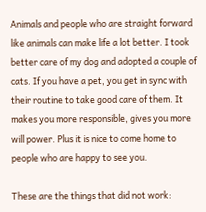Animals and people who are straight forward like animals can make life a lot better. I took better care of my dog and adopted a couple of cats. If you have a pet, you get in sync with their routine to take good care of them. It makes you more responsible, gives you more will power. Plus it is nice to come home to people who are happy to see you.

These are the things that did not work: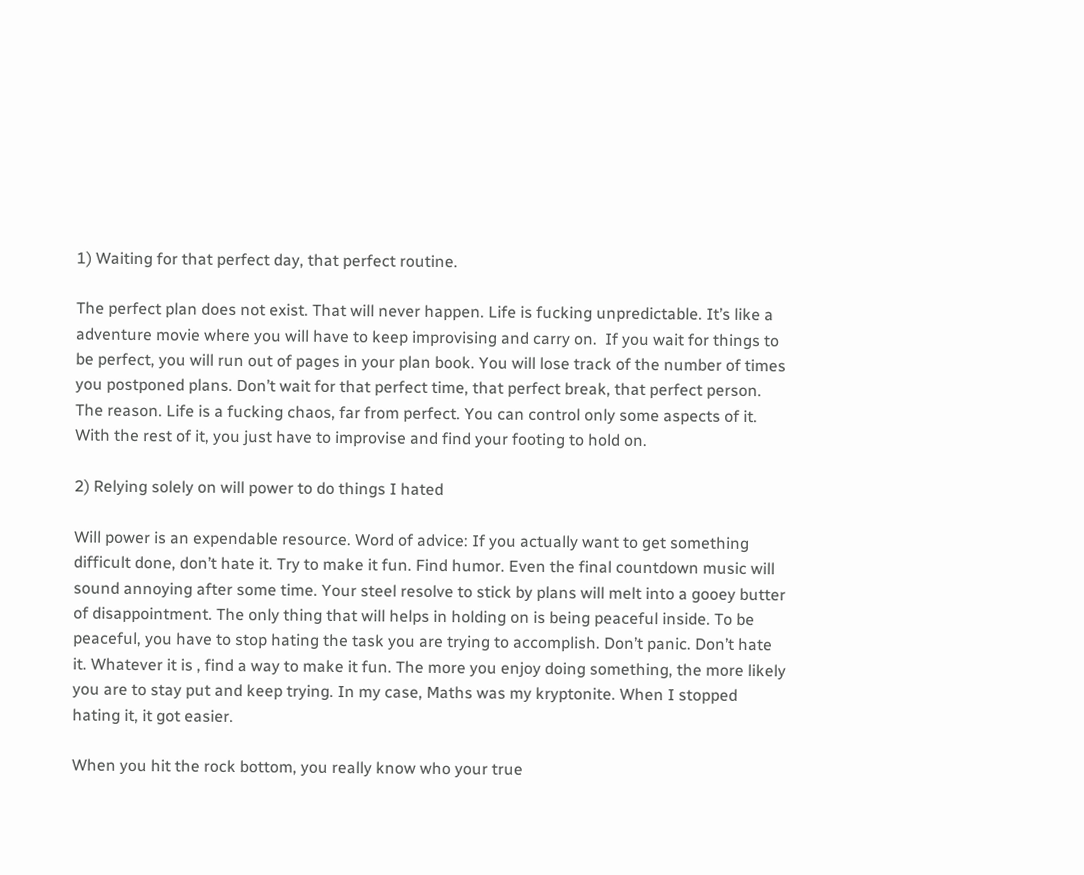1) Waiting for that perfect day, that perfect routine.

The perfect plan does not exist. That will never happen. Life is fucking unpredictable. It’s like a adventure movie where you will have to keep improvising and carry on.  If you wait for things to be perfect, you will run out of pages in your plan book. You will lose track of the number of times you postponed plans. Don’t wait for that perfect time, that perfect break, that perfect person. The reason. Life is a fucking chaos, far from perfect. You can control only some aspects of it. With the rest of it, you just have to improvise and find your footing to hold on.

2) Relying solely on will power to do things I hated

Will power is an expendable resource. Word of advice: If you actually want to get something difficult done, don’t hate it. Try to make it fun. Find humor. Even the final countdown music will sound annoying after some time. Your steel resolve to stick by plans will melt into a gooey butter of disappointment. The only thing that will helps in holding on is being peaceful inside. To be peaceful, you have to stop hating the task you are trying to accomplish. Don’t panic. Don’t hate it. Whatever it is , find a way to make it fun. The more you enjoy doing something, the more likely you are to stay put and keep trying. In my case, Maths was my kryptonite. When I stopped hating it, it got easier.

When you hit the rock bottom, you really know who your true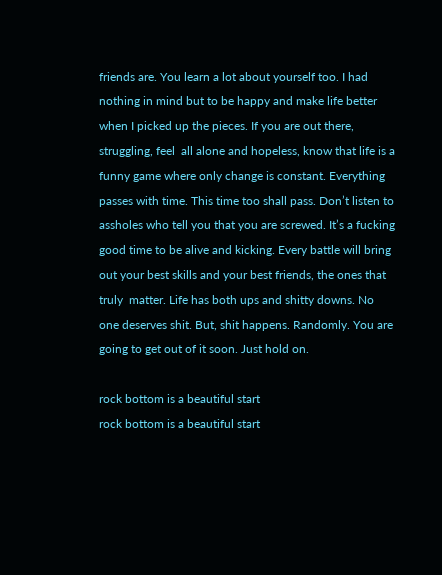friends are. You learn a lot about yourself too. I had nothing in mind but to be happy and make life better when I picked up the pieces. If you are out there, struggling, feel  all alone and hopeless, know that life is a funny game where only change is constant. Everything passes with time. This time too shall pass. Don’t listen to assholes who tell you that you are screwed. It’s a fucking good time to be alive and kicking. Every battle will bring out your best skills and your best friends, the ones that truly  matter. Life has both ups and shitty downs. No one deserves shit. But, shit happens. Randomly. You are going to get out of it soon. Just hold on.

rock bottom is a beautiful start
rock bottom is a beautiful start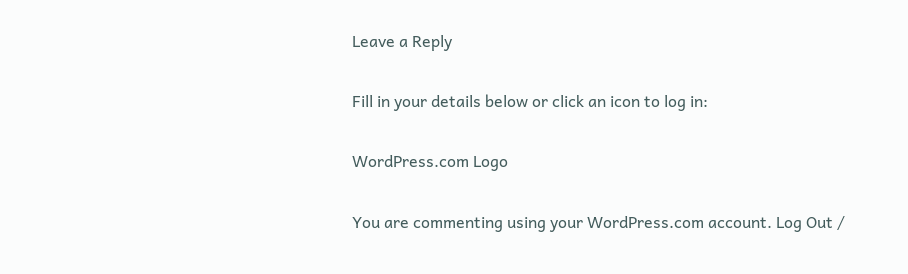Leave a Reply

Fill in your details below or click an icon to log in:

WordPress.com Logo

You are commenting using your WordPress.com account. Log Out /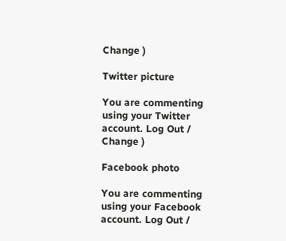Change )

Twitter picture

You are commenting using your Twitter account. Log Out / Change )

Facebook photo

You are commenting using your Facebook account. Log Out /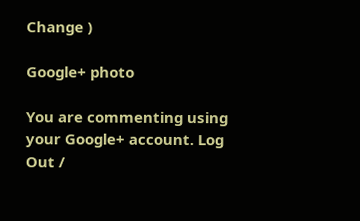Change )

Google+ photo

You are commenting using your Google+ account. Log Out /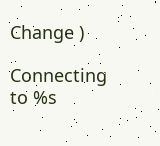Change )

Connecting to %s